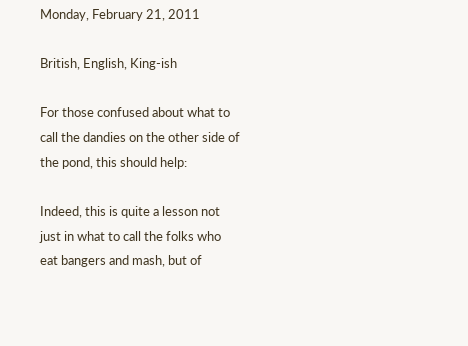Monday, February 21, 2011

British, English, King-ish

For those confused about what to call the dandies on the other side of the pond, this should help:

Indeed, this is quite a lesson not just in what to call the folks who eat bangers and mash, but of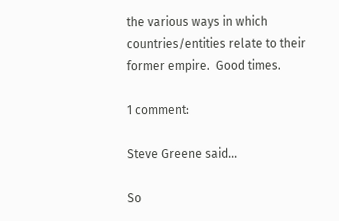the various ways in which countries/entities relate to their former empire.  Good times.

1 comment:

Steve Greene said...

So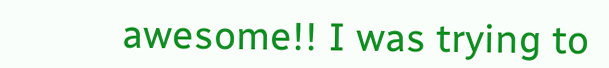awesome!! I was trying to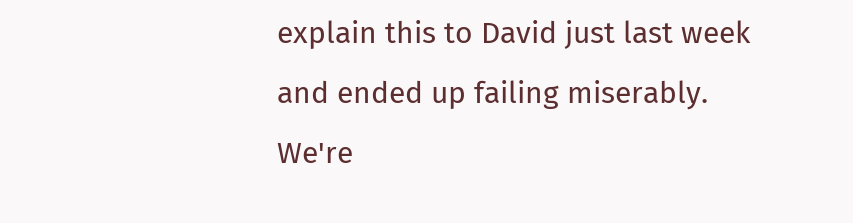explain this to David just last week and ended up failing miserably. We're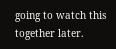going to watch this together later.